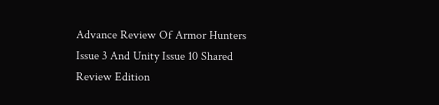Advance Review Of Armor Hunters Issue 3 And Unity Issue 10 Shared Review Edition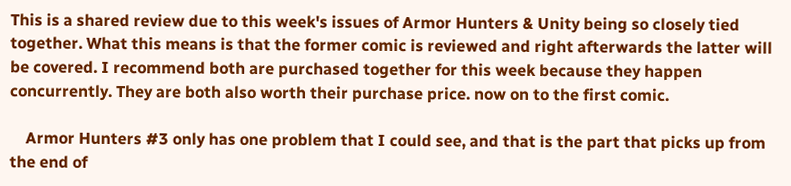This is a shared review due to this week's issues of Armor Hunters & Unity being so closely tied together. What this means is that the former comic is reviewed and right afterwards the latter will be covered. I recommend both are purchased together for this week because they happen concurrently. They are both also worth their purchase price. now on to the first comic.

    Armor Hunters #3 only has one problem that I could see, and that is the part that picks up from the end of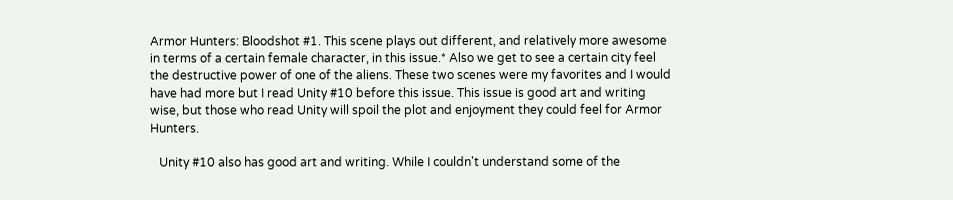Armor Hunters: Bloodshot #1. This scene plays out different, and relatively more awesome in terms of a certain female character, in this issue.* Also we get to see a certain city feel the destructive power of one of the aliens. These two scenes were my favorites and I would have had more but I read Unity #10 before this issue. This issue is good art and writing wise, but those who read Unity will spoil the plot and enjoyment they could feel for Armor Hunters.

   Unity #10 also has good art and writing. While I couldn't understand some of the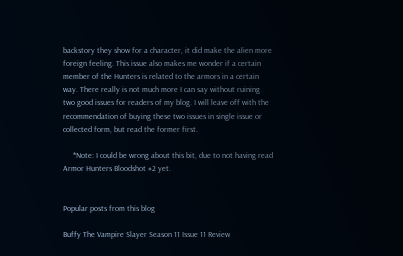backstory they show for a character, it did make the alien more foreign feeling. This issue also makes me wonder if a certain member of the Hunters is related to the armors in a certain way. There really is not much more I can say without ruining two good issues for readers of my blog. I will leave off with the recommendation of buying these two issues in single issue or collected form, but read the former first.

     *Note: I could be wrong about this bit, due to not having read Armor Hunters Bloodshot #2 yet.


Popular posts from this blog

Buffy The Vampire Slayer Season 11 Issue 11 Review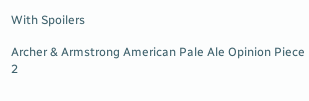With Spoilers

Archer & Armstrong American Pale Ale Opinion Piece 2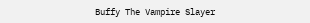Buffy The Vampire Slayer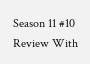Season 11 #10 Review With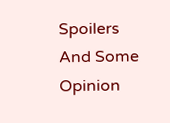Spoilers And Some Opinion